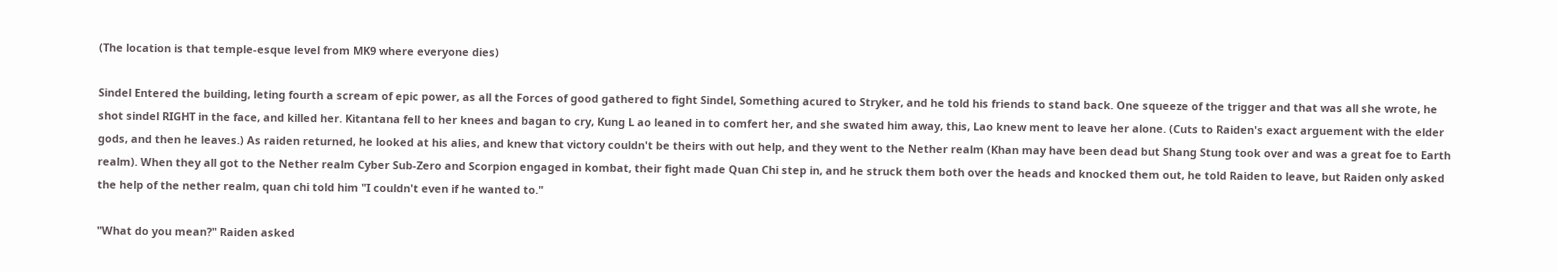(The location is that temple-esque level from MK9 where everyone dies)

Sindel Entered the building, leting fourth a scream of epic power, as all the Forces of good gathered to fight Sindel, Something acured to Stryker, and he told his friends to stand back. One squeeze of the trigger and that was all she wrote, he shot sindel RIGHT in the face, and killed her. Kitantana fell to her knees and bagan to cry, Kung L ao leaned in to comfert her, and she swated him away, this, Lao knew ment to leave her alone. (Cuts to Raiden's exact arguement with the elder gods, and then he leaves.) As raiden returned, he looked at his alies, and knew that victory couldn't be theirs with out help, and they went to the Nether realm (Khan may have been dead but Shang Stung took over and was a great foe to Earth realm). When they all got to the Nether realm Cyber Sub-Zero and Scorpion engaged in kombat, their fight made Quan Chi step in, and he struck them both over the heads and knocked them out, he told Raiden to leave, but Raiden only asked the help of the nether realm, quan chi told him "I couldn't even if he wanted to."

"What do you mean?" Raiden asked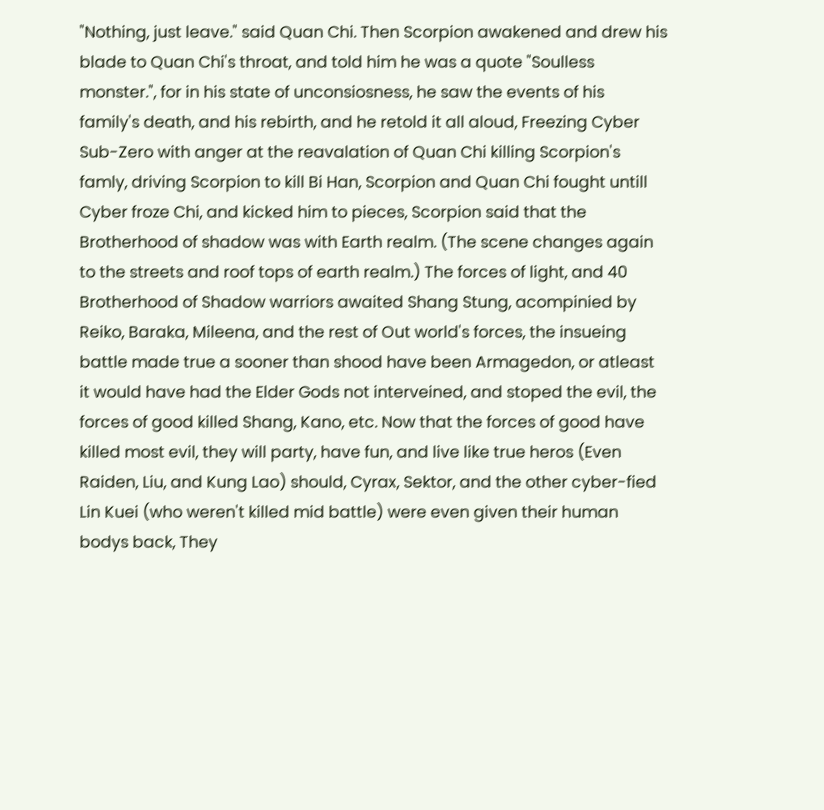"Nothing, just leave." said Quan Chi. Then Scorpion awakened and drew his blade to Quan Chi's throat, and told him he was a quote "Soulless monster.", for in his state of unconsiosness, he saw the events of his family's death, and his rebirth, and he retold it all aloud, Freezing Cyber Sub-Zero with anger at the reavalation of Quan Chi killing Scorpion's famly, driving Scorpion to kill Bi Han, Scorpion and Quan Chi fought untill Cyber froze Chi, and kicked him to pieces, Scorpion said that the Brotherhood of shadow was with Earth realm. (The scene changes again to the streets and roof tops of earth realm.) The forces of light, and 40 Brotherhood of Shadow warriors awaited Shang Stung, acompinied by Reiko, Baraka, Mileena, and the rest of Out world's forces, the insueing battle made true a sooner than shood have been Armagedon, or atleast it would have had the Elder Gods not interveined, and stoped the evil, the forces of good killed Shang, Kano, etc. Now that the forces of good have killed most evil, they will party, have fun, and live like true heros (Even Raiden, Liu, and Kung Lao) should, Cyrax, Sektor, and the other cyber-fied Lin Kuei (who weren't killed mid battle) were even given their human bodys back, They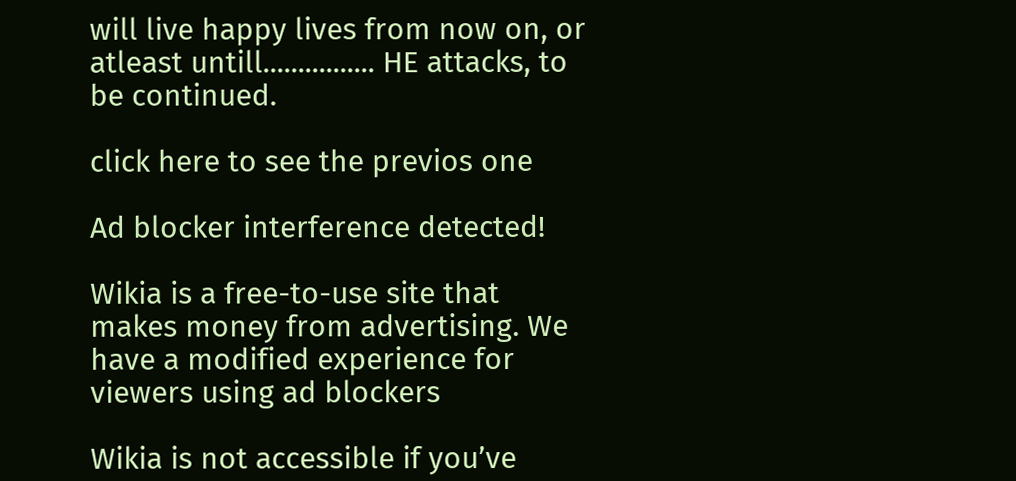will live happy lives from now on, or atleast untill................ HE attacks, to be continued.

click here to see the previos one

Ad blocker interference detected!

Wikia is a free-to-use site that makes money from advertising. We have a modified experience for viewers using ad blockers

Wikia is not accessible if you’ve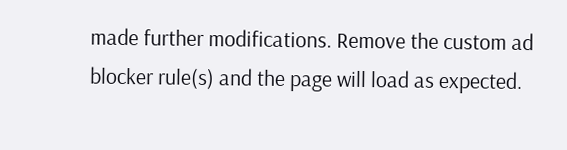made further modifications. Remove the custom ad blocker rule(s) and the page will load as expected.